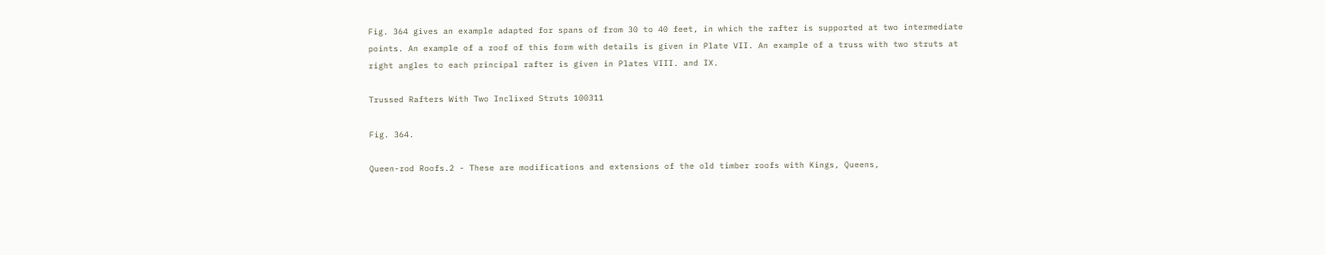Fig. 364 gives an example adapted for spans of from 30 to 40 feet, in which the rafter is supported at two intermediate points. An example of a roof of this form with details is given in Plate VII. An example of a truss with two struts at right angles to each principal rafter is given in Plates VIII. and IX.

Trussed Rafters With Two Inclixed Struts 100311

Fig. 364.

Queen-rod Roofs.2 - These are modifications and extensions of the old timber roofs with Kings, Queens,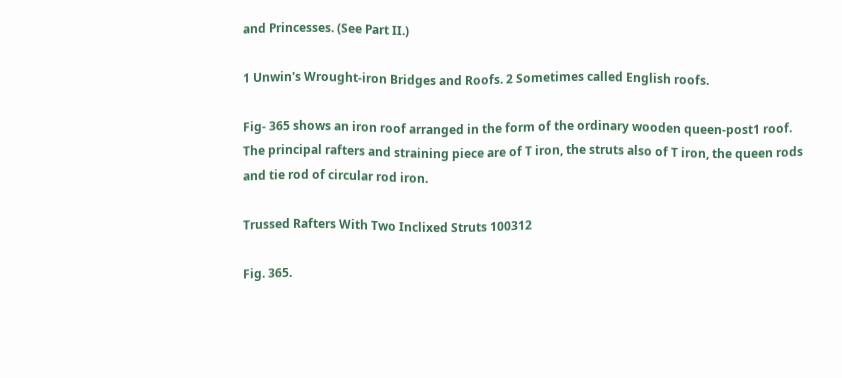and Princesses. (See Part II.)

1 Unwin's Wrought-iron Bridges and Roofs. 2 Sometimes called English roofs.

Fig- 365 shows an iron roof arranged in the form of the ordinary wooden queen-post1 roof. The principal rafters and straining piece are of T iron, the struts also of T iron, the queen rods and tie rod of circular rod iron.

Trussed Rafters With Two Inclixed Struts 100312

Fig. 365.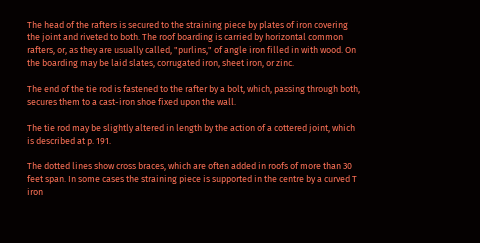The head of the rafters is secured to the straining piece by plates of iron covering the joint and riveted to both. The roof boarding is carried by horizontal common rafters, or, as they are usually called, "purlins," of angle iron filled in with wood. On the boarding may be laid slates, corrugated iron, sheet iron, or zinc.

The end of the tie rod is fastened to the rafter by a bolt, which, passing through both, secures them to a cast-iron shoe fixed upon the wall.

The tie rod may be slightly altered in length by the action of a cottered joint, which is described at p. 191.

The dotted lines show cross braces, which are often added in roofs of more than 30 feet span. In some cases the straining piece is supported in the centre by a curved T iron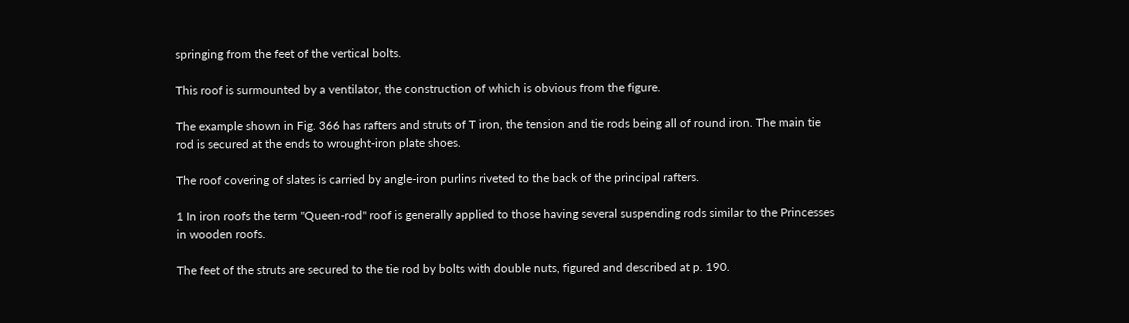springing from the feet of the vertical bolts.

This roof is surmounted by a ventilator, the construction of which is obvious from the figure.

The example shown in Fig. 366 has rafters and struts of T iron, the tension and tie rods being all of round iron. The main tie rod is secured at the ends to wrought-iron plate shoes.

The roof covering of slates is carried by angle-iron purlins riveted to the back of the principal rafters.

1 In iron roofs the term "Queen-rod" roof is generally applied to those having several suspending rods similar to the Princesses in wooden roofs.

The feet of the struts are secured to the tie rod by bolts with double nuts, figured and described at p. 190.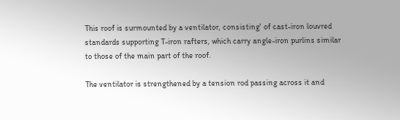This roof is surmounted by a ventilator, consisting' of cast-iron louvred standards supporting T-iron rafters, which carry angle-iron purlins similar to those of the main part of the roof.

The ventilator is strengthened by a tension rod passing across it and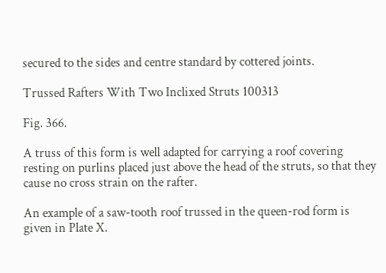secured to the sides and centre standard by cottered joints.

Trussed Rafters With Two Inclixed Struts 100313

Fig. 366.

A truss of this form is well adapted for carrying a roof covering resting on purlins placed just above the head of the struts, so that they cause no cross strain on the rafter.

An example of a saw-tooth roof trussed in the queen-rod form is given in Plate X.